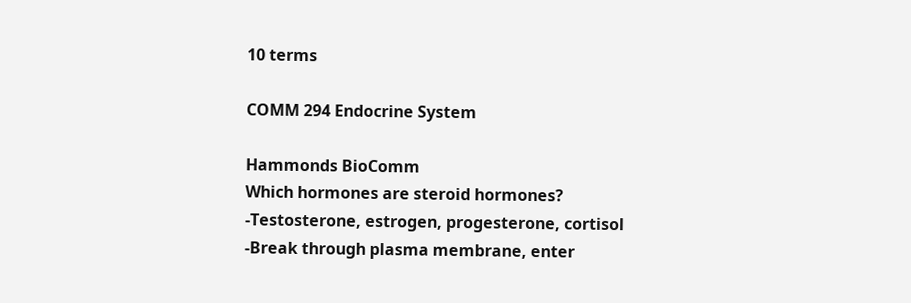10 terms

COMM 294 Endocrine System

Hammonds BioComm
Which hormones are steroid hormones?
-Testosterone, estrogen, progesterone, cortisol
-Break through plasma membrane, enter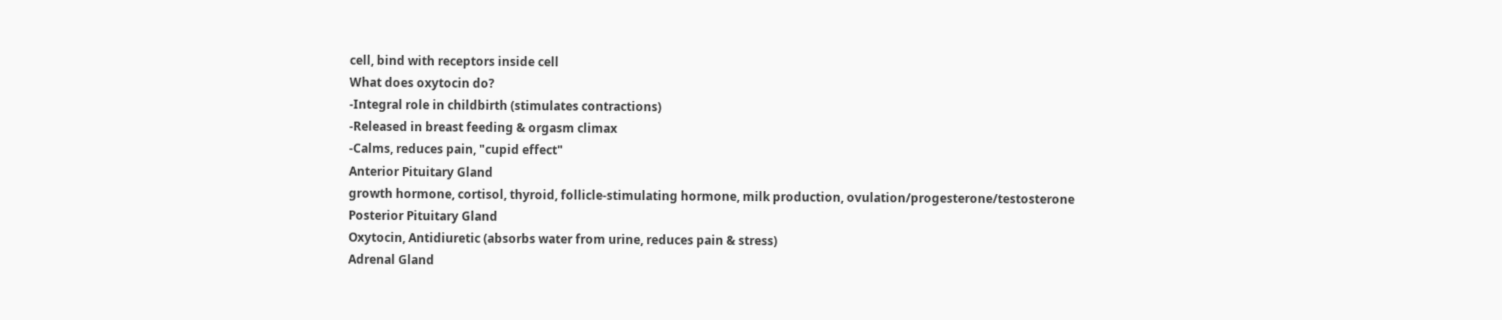cell, bind with receptors inside cell
What does oxytocin do?
-Integral role in childbirth (stimulates contractions)
-Released in breast feeding & orgasm climax
-Calms, reduces pain, "cupid effect"
Anterior Pituitary Gland
growth hormone, cortisol, thyroid, follicle-stimulating hormone, milk production, ovulation/progesterone/testosterone
Posterior Pituitary Gland
Oxytocin, Antidiuretic (absorbs water from urine, reduces pain & stress)
Adrenal Gland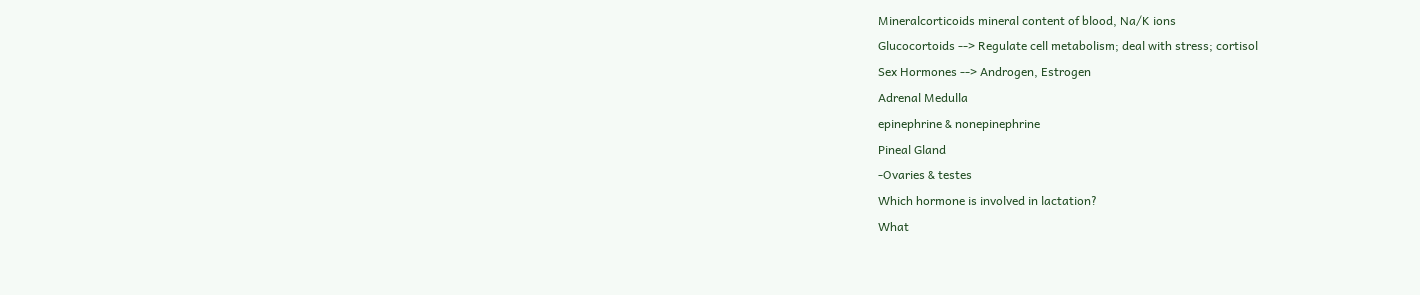Mineralcorticoids mineral content of blood, Na/K ions
Glucocortoids --> Regulate cell metabolism; deal with stress; cortisol
Sex Hormones --> Androgen, Estrogen
Adrenal Medulla
epinephrine & nonepinephrine
Pineal Gland
-Ovaries & testes
Which hormone is involved in lactation?
What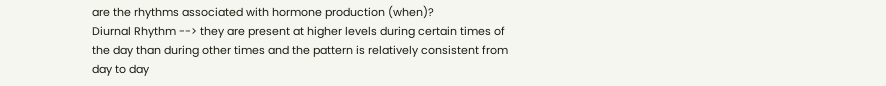are the rhythms associated with hormone production (when)?
Diurnal Rhythm --> they are present at higher levels during certain times of the day than during other times and the pattern is relatively consistent from day to day